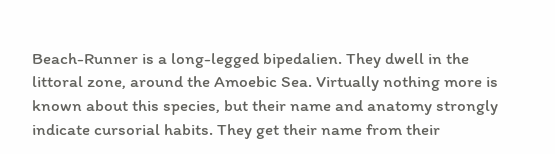Beach-Runner is a long-legged bipedalien. They dwell in the littoral zone, around the Amoebic Sea. Virtually nothing more is known about this species, but their name and anatomy strongly indicate cursorial habits. They get their name from their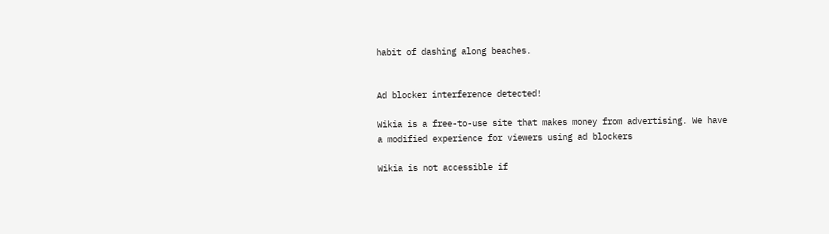habit of dashing along beaches.


Ad blocker interference detected!

Wikia is a free-to-use site that makes money from advertising. We have a modified experience for viewers using ad blockers

Wikia is not accessible if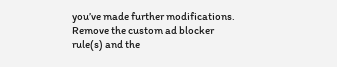you’ve made further modifications. Remove the custom ad blocker rule(s) and the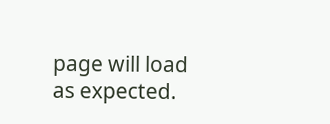page will load as expected.